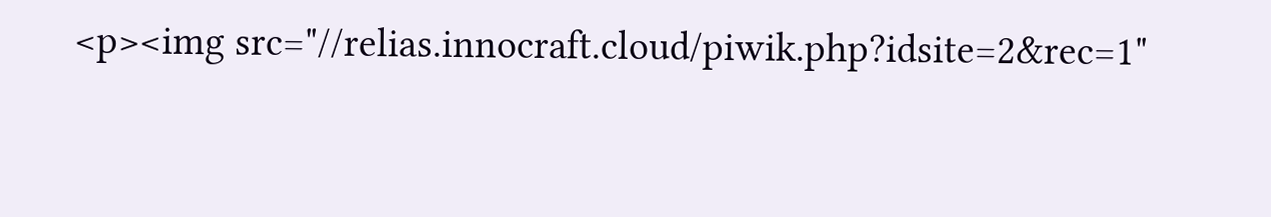<p><img src="//relias.innocraft.cloud/piwik.php?idsite=2&rec=1"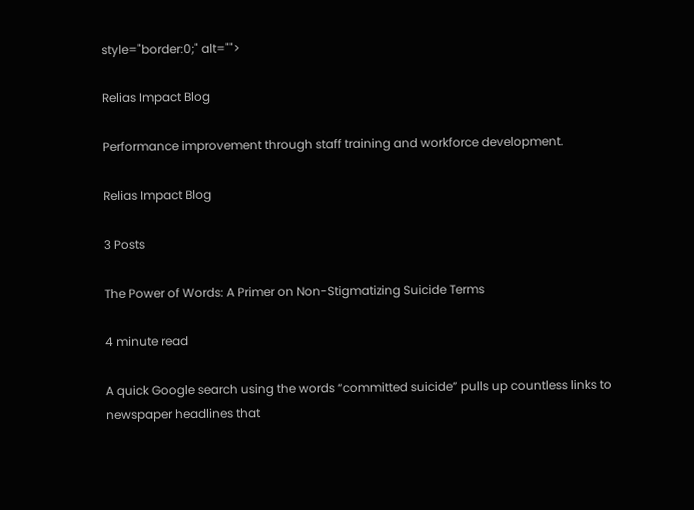style="border:0;" alt="">

Relias Impact Blog

Performance improvement through staff training and workforce development.

Relias Impact Blog

3 Posts

The Power of Words: A Primer on Non-Stigmatizing Suicide Terms

4 minute read

A quick Google search using the words “committed suicide” pulls up countless links to newspaper headlines that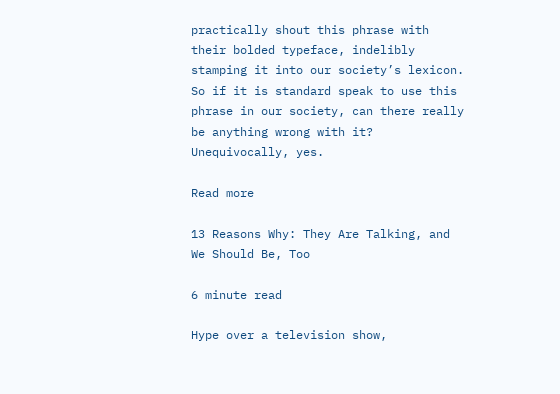practically shout this phrase with their bolded typeface, indelibly stamping it into our society’s lexicon. So if it is standard speak to use this phrase in our society, can there really be anything wrong with it? Unequivocally, yes.

Read more

13 Reasons Why: They Are Talking, and We Should Be, Too

6 minute read

Hype over a television show,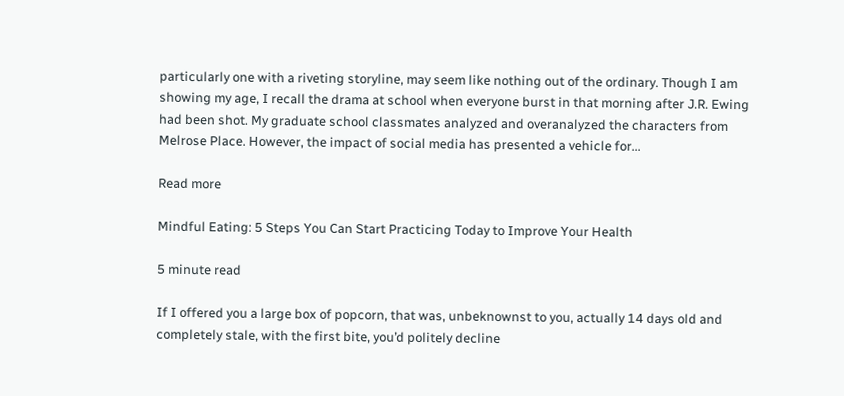particularly one with a riveting storyline, may seem like nothing out of the ordinary. Though I am showing my age, I recall the drama at school when everyone burst in that morning after J.R. Ewing had been shot. My graduate school classmates analyzed and overanalyzed the characters from Melrose Place. However, the impact of social media has presented a vehicle for...

Read more

Mindful Eating: 5 Steps You Can Start Practicing Today to Improve Your Health

5 minute read

If I offered you a large box of popcorn, that was, unbeknownst to you, actually 14 days old and completely stale, with the first bite, you’d politely decline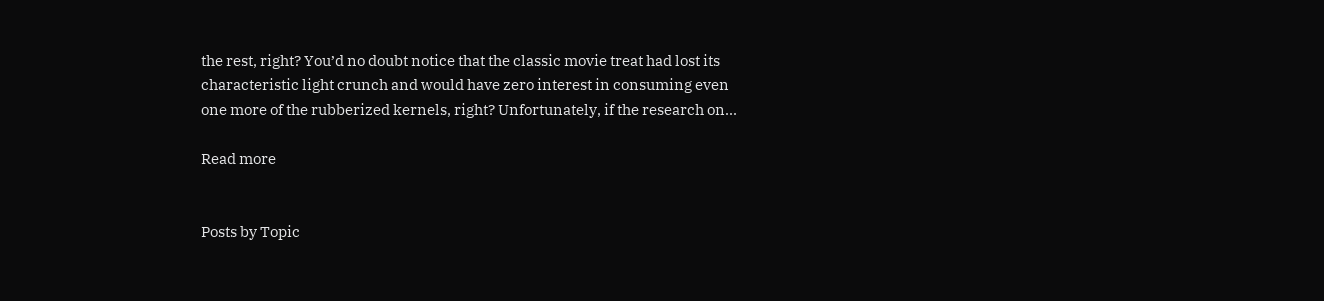the rest, right? You’d no doubt notice that the classic movie treat had lost its characteristic light crunch and would have zero interest in consuming even one more of the rubberized kernels, right? Unfortunately, if the research on...

Read more


Posts by Topic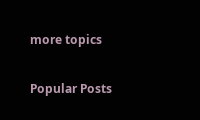more topics

Popular Posts